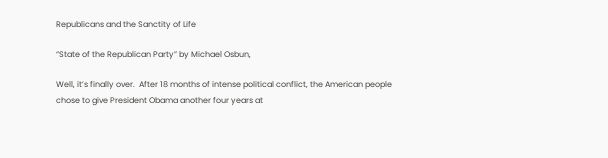Republicans and the Sanctity of Life

“State of the Republican Party” by Michael Osbun,

Well, it’s finally over.  After 18 months of intense political conflict, the American people chose to give President Obama another four years at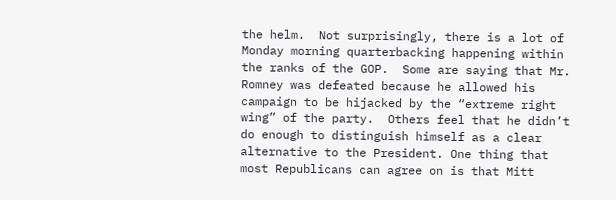the helm.  Not surprisingly, there is a lot of Monday morning quarterbacking happening within the ranks of the GOP.  Some are saying that Mr. Romney was defeated because he allowed his campaign to be hijacked by the “extreme right wing” of the party.  Others feel that he didn’t do enough to distinguish himself as a clear alternative to the President. One thing that most Republicans can agree on is that Mitt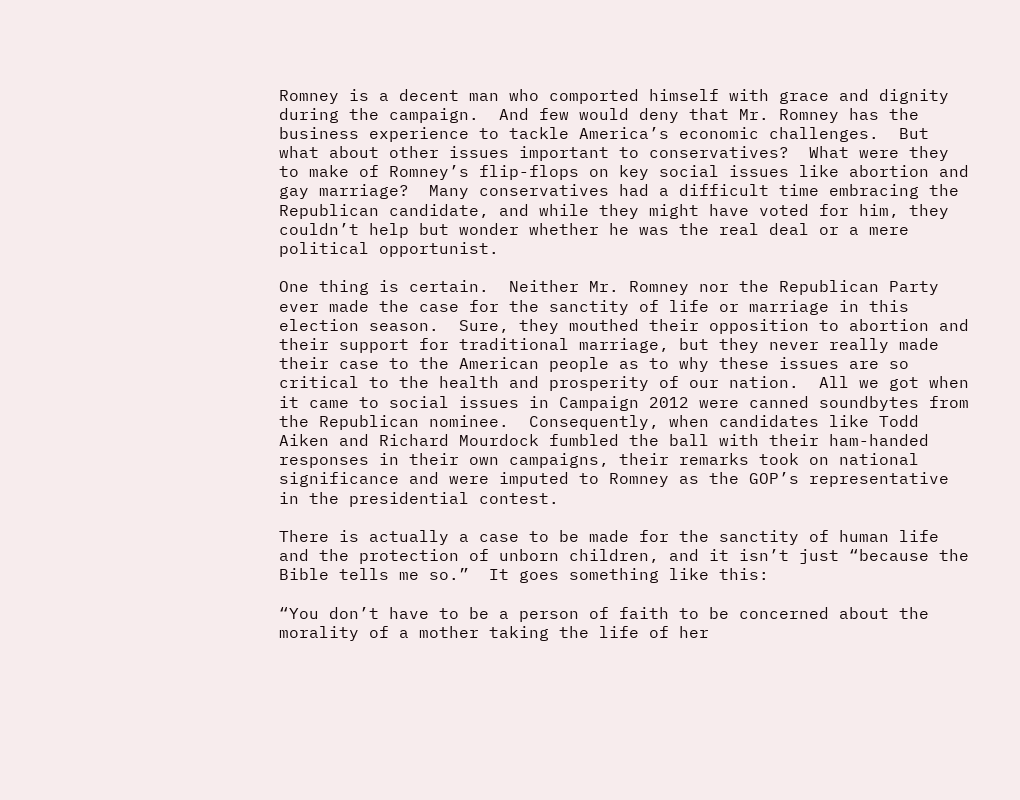Romney is a decent man who comported himself with grace and dignity during the campaign.  And few would deny that Mr. Romney has the business experience to tackle America’s economic challenges.  But what about other issues important to conservatives?  What were they to make of Romney’s flip-flops on key social issues like abortion and gay marriage?  Many conservatives had a difficult time embracing the Republican candidate, and while they might have voted for him, they couldn’t help but wonder whether he was the real deal or a mere political opportunist.

One thing is certain.  Neither Mr. Romney nor the Republican Party ever made the case for the sanctity of life or marriage in this election season.  Sure, they mouthed their opposition to abortion and their support for traditional marriage, but they never really made their case to the American people as to why these issues are so critical to the health and prosperity of our nation.  All we got when it came to social issues in Campaign 2012 were canned soundbytes from the Republican nominee.  Consequently, when candidates like Todd Aiken and Richard Mourdock fumbled the ball with their ham-handed responses in their own campaigns, their remarks took on national significance and were imputed to Romney as the GOP’s representative in the presidential contest.

There is actually a case to be made for the sanctity of human life and the protection of unborn children, and it isn’t just “because the Bible tells me so.”  It goes something like this:

“You don’t have to be a person of faith to be concerned about the morality of a mother taking the life of her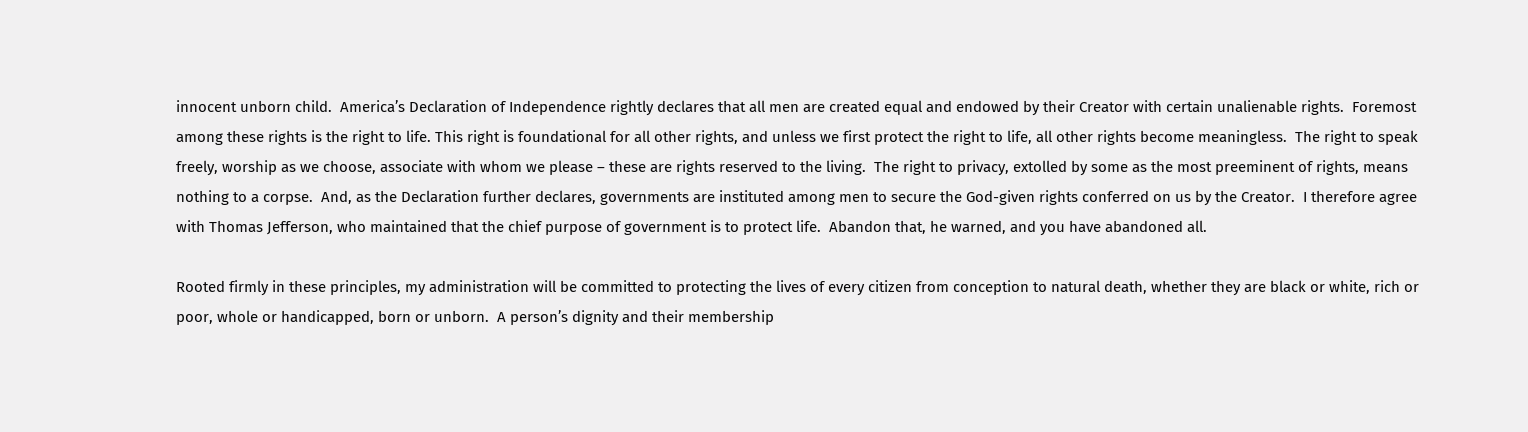innocent unborn child.  America’s Declaration of Independence rightly declares that all men are created equal and endowed by their Creator with certain unalienable rights.  Foremost among these rights is the right to life. This right is foundational for all other rights, and unless we first protect the right to life, all other rights become meaningless.  The right to speak freely, worship as we choose, associate with whom we please – these are rights reserved to the living.  The right to privacy, extolled by some as the most preeminent of rights, means nothing to a corpse.  And, as the Declaration further declares, governments are instituted among men to secure the God-given rights conferred on us by the Creator.  I therefore agree with Thomas Jefferson, who maintained that the chief purpose of government is to protect life.  Abandon that, he warned, and you have abandoned all.

Rooted firmly in these principles, my administration will be committed to protecting the lives of every citizen from conception to natural death, whether they are black or white, rich or poor, whole or handicapped, born or unborn.  A person’s dignity and their membership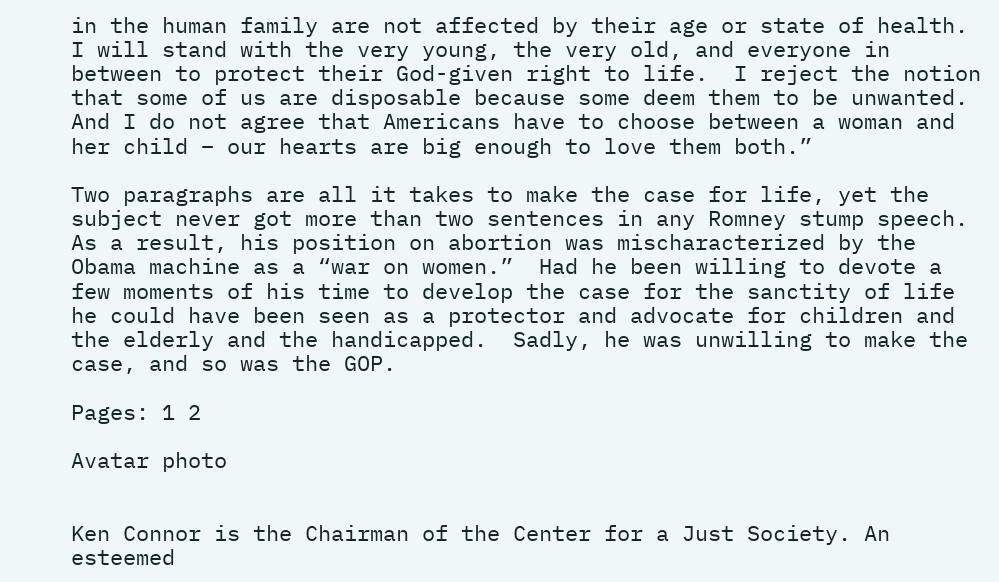in the human family are not affected by their age or state of health.  I will stand with the very young, the very old, and everyone in between to protect their God-given right to life.  I reject the notion that some of us are disposable because some deem them to be unwanted.  And I do not agree that Americans have to choose between a woman and her child – our hearts are big enough to love them both.”

Two paragraphs are all it takes to make the case for life, yet the subject never got more than two sentences in any Romney stump speech.  As a result, his position on abortion was mischaracterized by the Obama machine as a “war on women.”  Had he been willing to devote a few moments of his time to develop the case for the sanctity of life he could have been seen as a protector and advocate for children and the elderly and the handicapped.  Sadly, he was unwilling to make the case, and so was the GOP.

Pages: 1 2

Avatar photo


Ken Connor is the Chairman of the Center for a Just Society. An esteemed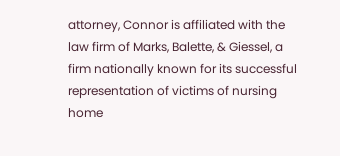attorney, Connor is affiliated with the law firm of Marks, Balette, & Giessel, a firm nationally known for its successful representation of victims of nursing home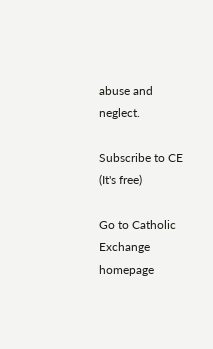abuse and neglect.

Subscribe to CE
(It's free)

Go to Catholic Exchange homepage